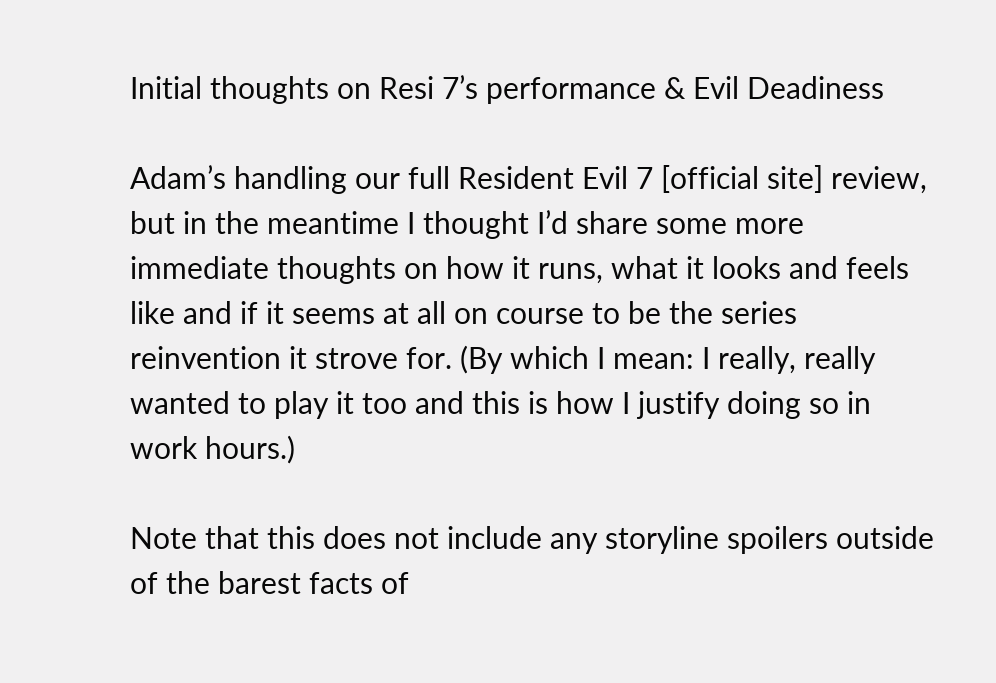Initial thoughts on Resi 7’s performance & Evil Deadiness

Adam’s handling our full Resident Evil 7 [official site] review, but in the meantime I thought I’d share some more immediate thoughts on how it runs, what it looks and feels like and if it seems at all on course to be the series reinvention it strove for. (By which I mean: I really, really wanted to play it too and this is how I justify doing so in work hours.)

Note that this does not include any storyline spoilers outside of the barest facts of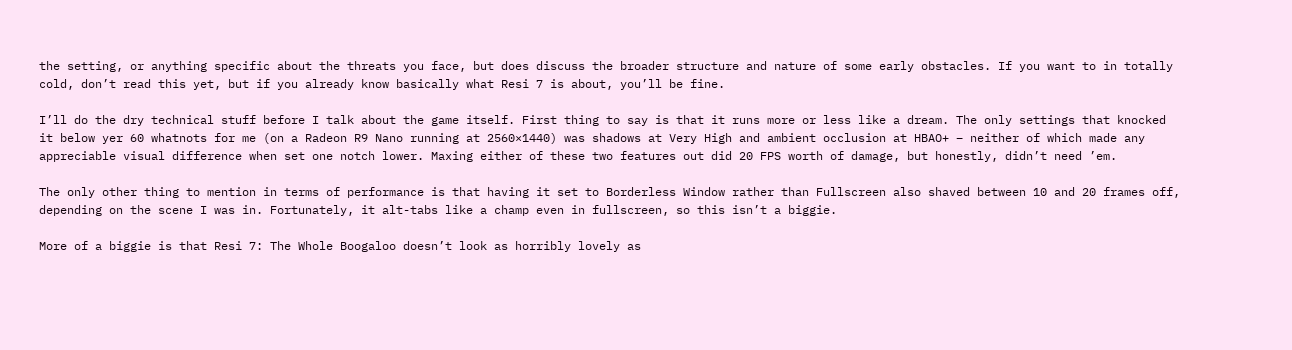the setting, or anything specific about the threats you face, but does discuss the broader structure and nature of some early obstacles. If you want to in totally cold, don’t read this yet, but if you already know basically what Resi 7 is about, you’ll be fine.

I’ll do the dry technical stuff before I talk about the game itself. First thing to say is that it runs more or less like a dream. The only settings that knocked it below yer 60 whatnots for me (on a Radeon R9 Nano running at 2560×1440) was shadows at Very High and ambient occlusion at HBAO+ – neither of which made any appreciable visual difference when set one notch lower. Maxing either of these two features out did 20 FPS worth of damage, but honestly, didn’t need ’em.

The only other thing to mention in terms of performance is that having it set to Borderless Window rather than Fullscreen also shaved between 10 and 20 frames off, depending on the scene I was in. Fortunately, it alt-tabs like a champ even in fullscreen, so this isn’t a biggie.

More of a biggie is that Resi 7: The Whole Boogaloo doesn’t look as horribly lovely as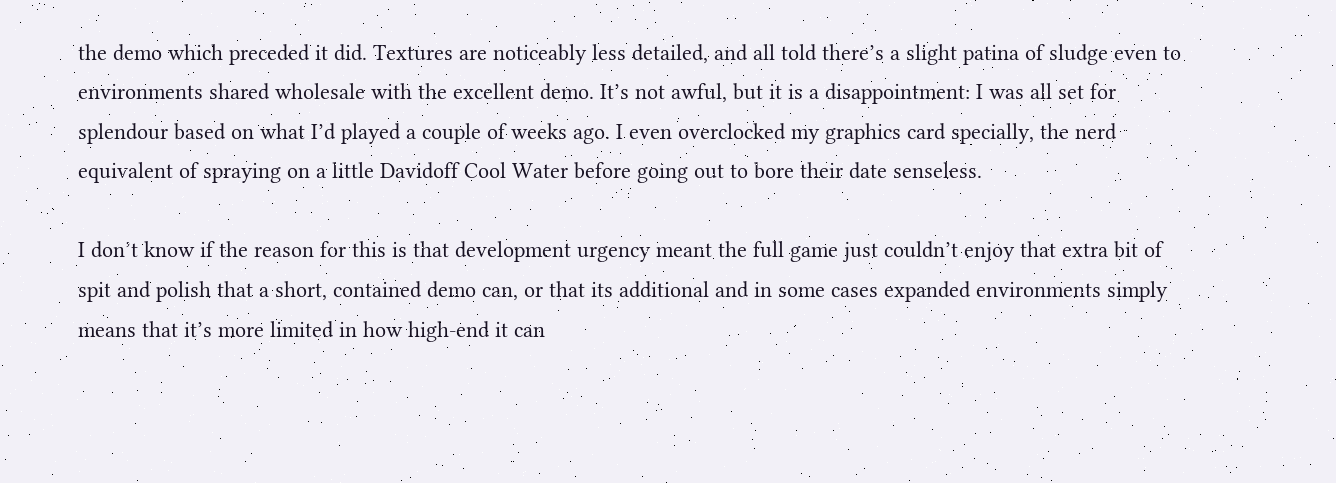the demo which preceded it did. Textures are noticeably less detailed, and all told there’s a slight patina of sludge even to environments shared wholesale with the excellent demo. It’s not awful, but it is a disappointment: I was all set for splendour based on what I’d played a couple of weeks ago. I even overclocked my graphics card specially, the nerd equivalent of spraying on a little Davidoff Cool Water before going out to bore their date senseless.

I don’t know if the reason for this is that development urgency meant the full game just couldn’t enjoy that extra bit of spit and polish that a short, contained demo can, or that its additional and in some cases expanded environments simply means that it’s more limited in how high-end it can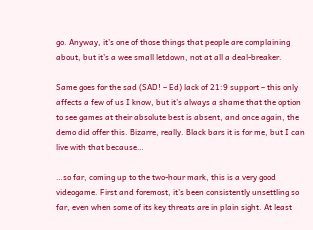go. Anyway, it’s one of those things that people are complaining about, but it’s a wee small letdown, not at all a deal-breaker.

Same goes for the sad (SAD! – Ed) lack of 21:9 support – this only affects a few of us I know, but it’s always a shame that the option to see games at their absolute best is absent, and once again, the demo did offer this. Bizarre, really. Black bars it is for me, but I can live with that because…

…so far, coming up to the two-hour mark, this is a very good videogame. First and foremost, it’s been consistently unsettling so far, even when some of its key threats are in plain sight. At least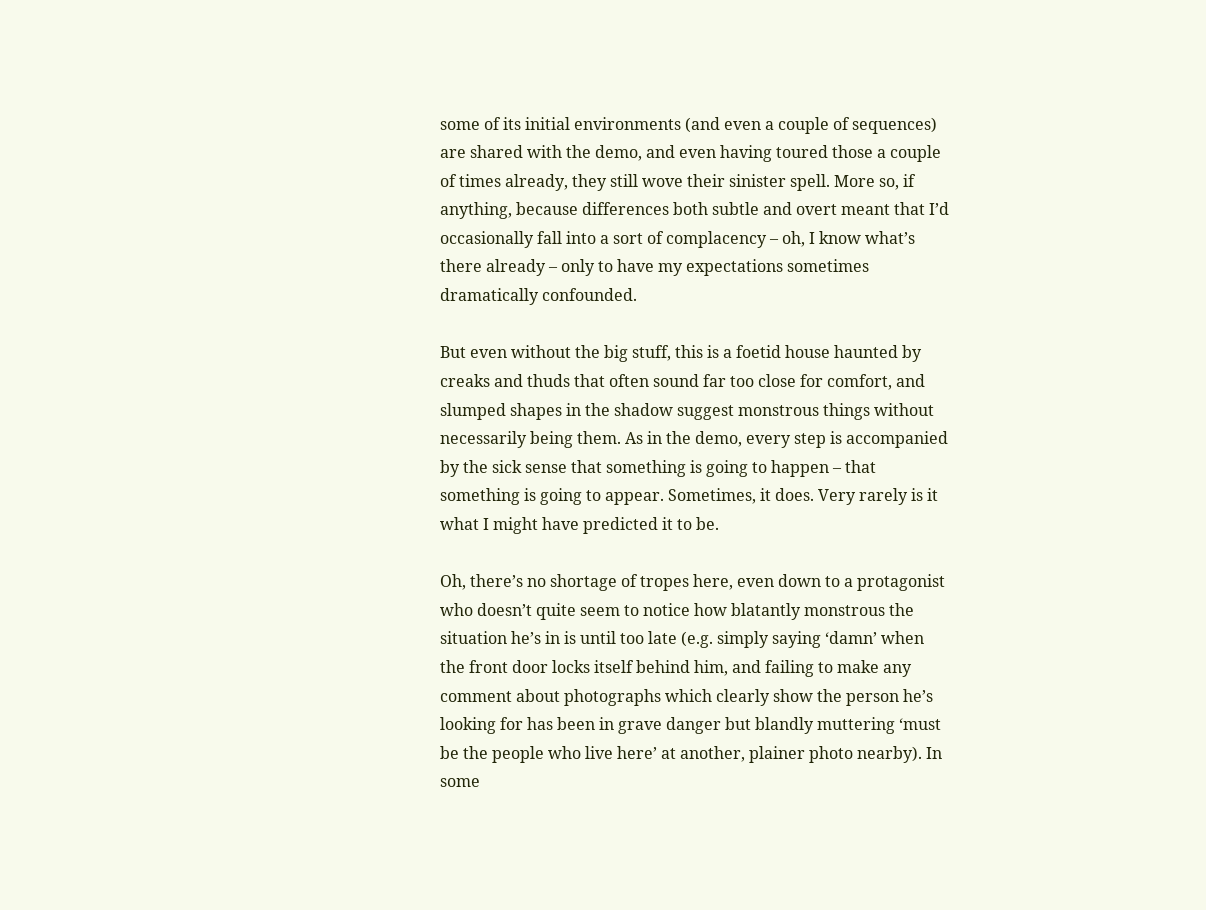some of its initial environments (and even a couple of sequences) are shared with the demo, and even having toured those a couple of times already, they still wove their sinister spell. More so, if anything, because differences both subtle and overt meant that I’d occasionally fall into a sort of complacency – oh, I know what’s there already – only to have my expectations sometimes dramatically confounded.

But even without the big stuff, this is a foetid house haunted by creaks and thuds that often sound far too close for comfort, and slumped shapes in the shadow suggest monstrous things without necessarily being them. As in the demo, every step is accompanied by the sick sense that something is going to happen – that something is going to appear. Sometimes, it does. Very rarely is it what I might have predicted it to be.

Oh, there’s no shortage of tropes here, even down to a protagonist who doesn’t quite seem to notice how blatantly monstrous the situation he’s in is until too late (e.g. simply saying ‘damn’ when the front door locks itself behind him, and failing to make any comment about photographs which clearly show the person he’s looking for has been in grave danger but blandly muttering ‘must be the people who live here’ at another, plainer photo nearby). In some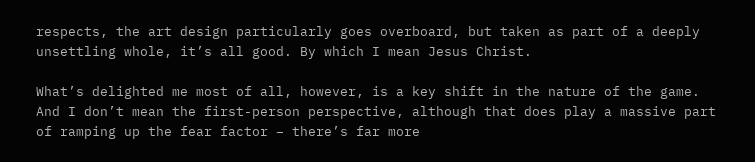respects, the art design particularly goes overboard, but taken as part of a deeply unsettling whole, it’s all good. By which I mean Jesus Christ.

What’s delighted me most of all, however, is a key shift in the nature of the game. And I don’t mean the first-person perspective, although that does play a massive part of ramping up the fear factor – there’s far more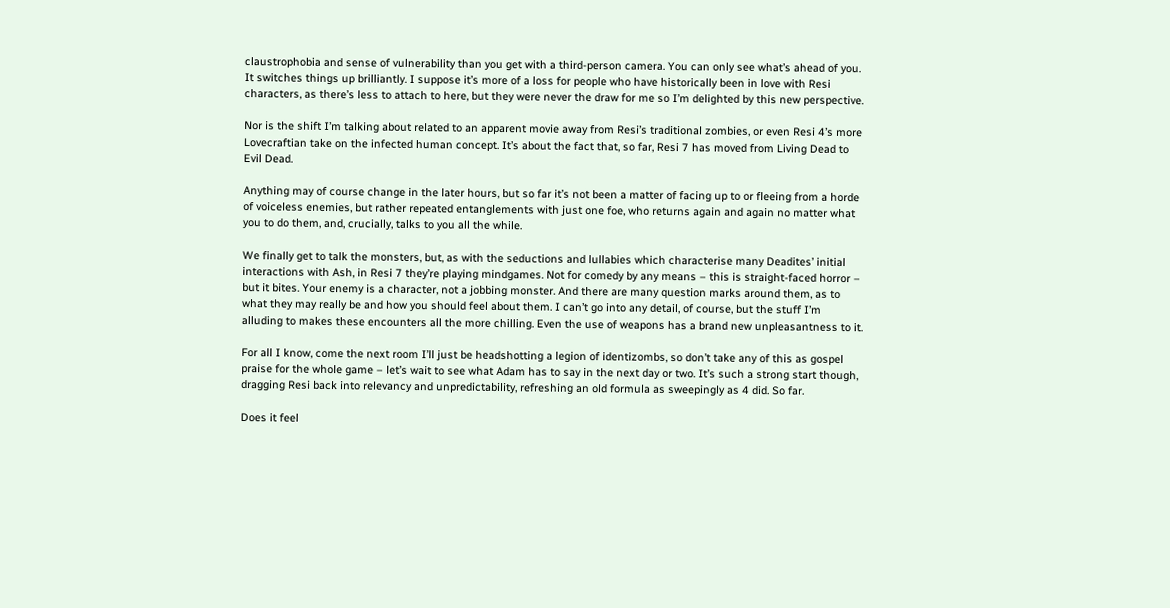claustrophobia and sense of vulnerability than you get with a third-person camera. You can only see what’s ahead of you. It switches things up brilliantly. I suppose it’s more of a loss for people who have historically been in love with Resi characters, as there’s less to attach to here, but they were never the draw for me so I’m delighted by this new perspective.

Nor is the shift I’m talking about related to an apparent movie away from Resi’s traditional zombies, or even Resi 4’s more Lovecraftian take on the infected human concept. It’s about the fact that, so far, Resi 7 has moved from Living Dead to Evil Dead.

Anything may of course change in the later hours, but so far it’s not been a matter of facing up to or fleeing from a horde of voiceless enemies, but rather repeated entanglements with just one foe, who returns again and again no matter what you to do them, and, crucially, talks to you all the while.

We finally get to talk the monsters, but, as with the seductions and lullabies which characterise many Deadites’ initial interactions with Ash, in Resi 7 they’re playing mindgames. Not for comedy by any means – this is straight-faced horror – but it bites. Your enemy is a character, not a jobbing monster. And there are many question marks around them, as to what they may really be and how you should feel about them. I can’t go into any detail, of course, but the stuff I’m alluding to makes these encounters all the more chilling. Even the use of weapons has a brand new unpleasantness to it.

For all I know, come the next room I’ll just be headshotting a legion of identizombs, so don’t take any of this as gospel praise for the whole game – let’s wait to see what Adam has to say in the next day or two. It’s such a strong start though, dragging Resi back into relevancy and unpredictability, refreshing an old formula as sweepingly as 4 did. So far.

Does it feel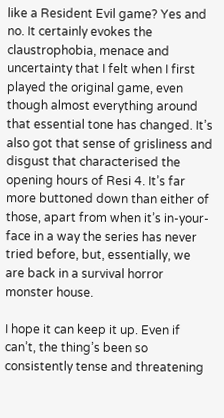like a Resident Evil game? Yes and no. It certainly evokes the claustrophobia, menace and uncertainty that I felt when I first played the original game, even though almost everything around that essential tone has changed. It’s also got that sense of grisliness and disgust that characterised the opening hours of Resi 4. It’s far more buttoned down than either of those, apart from when it’s in-your-face in a way the series has never tried before, but, essentially, we are back in a survival horror monster house.

I hope it can keep it up. Even if can’t, the thing’s been so consistently tense and threatening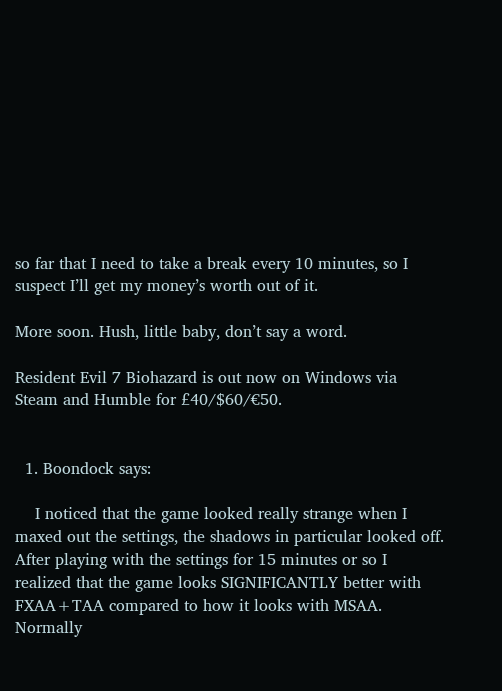so far that I need to take a break every 10 minutes, so I suspect I’ll get my money’s worth out of it.

More soon. Hush, little baby, don’t say a word.

Resident Evil 7 Biohazard is out now on Windows via Steam and Humble for £40/$60/€50.


  1. Boondock says:

    I noticed that the game looked really strange when I maxed out the settings, the shadows in particular looked off. After playing with the settings for 15 minutes or so I realized that the game looks SIGNIFICANTLY better with FXAA+TAA compared to how it looks with MSAA. Normally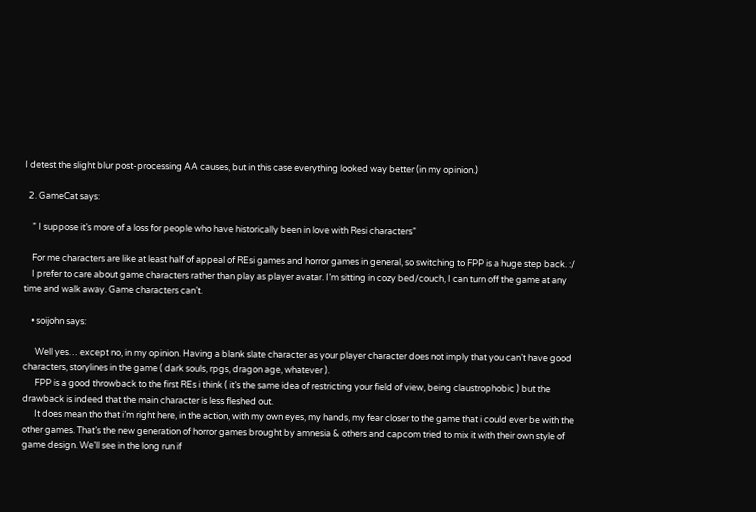I detest the slight blur post-processing AA causes, but in this case everything looked way better (in my opinion.)

  2. GameCat says:

    ” I suppose it’s more of a loss for people who have historically been in love with Resi characters”

    For me characters are like at least half of appeal of REsi games and horror games in general, so switching to FPP is a huge step back. :/
    I prefer to care about game characters rather than play as player avatar. I’m sitting in cozy bed/couch, I can turn off the game at any time and walk away. Game characters can’t.

    • soijohn says:

      Well yes… except no, in my opinion. Having a blank slate character as your player character does not imply that you can’t have good characters, storylines in the game ( dark souls, rpgs, dragon age, whatever ).
      FPP is a good throwback to the first REs i think ( it’s the same idea of restricting your field of view, being claustrophobic ) but the drawback is indeed that the main character is less fleshed out.
      It does mean tho that i’m right here, in the action, with my own eyes, my hands, my fear closer to the game that i could ever be with the other games. That’s the new generation of horror games brought by amnesia & others and capcom tried to mix it with their own style of game design. We’ll see in the long run if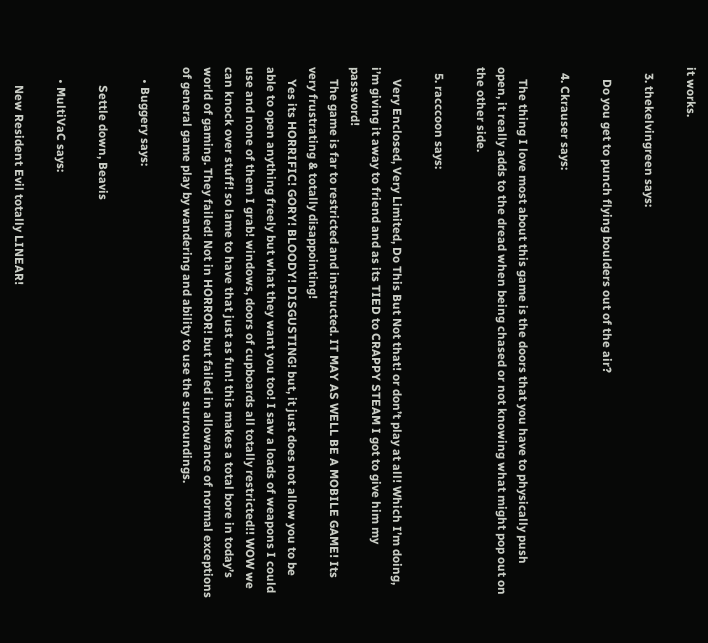it works.

  3. thekelvingreen says:

    Do you get to punch flying boulders out of the air?

  4. Ckrauser says:

    The thing I love most about this game is the doors that you have to physically push open, it really adds to the dread when being chased or not knowing what might pop out on the other side.

  5. racccoon says:

    Very Enclosed, Very Limited, Do This But Not that! or don’t play at all! Which I’m doing, i’m giving it away to friend and as its TIED to CRAPPY STEAM I got to give him my password!
    The game is far to restricted and instructed. IT MAY AS WELL BE A MOBILE GAME! Its very frustrating & totally disappointing!
    Yes its HORRIFIC! GORY! BLOODY! DISGUSTING! but, it just does not allow you to be able to open anything freely but what they want you too! I saw a loads of weapons I could use and none of them I grab! windows, doors of cupboards all totally restricted!! WOW we can knock over stuff! so lame to have that just as fun! this makes a total bore in today’s world of gaming. They failed! Not in HORROR! but failed in allowance of normal exceptions of general game play by wandering and ability to use the surroundings.

    • Buggery says:

      Settle down, Beavis

    • MultiVaC says:

      New Resident Evil totally LINEAR!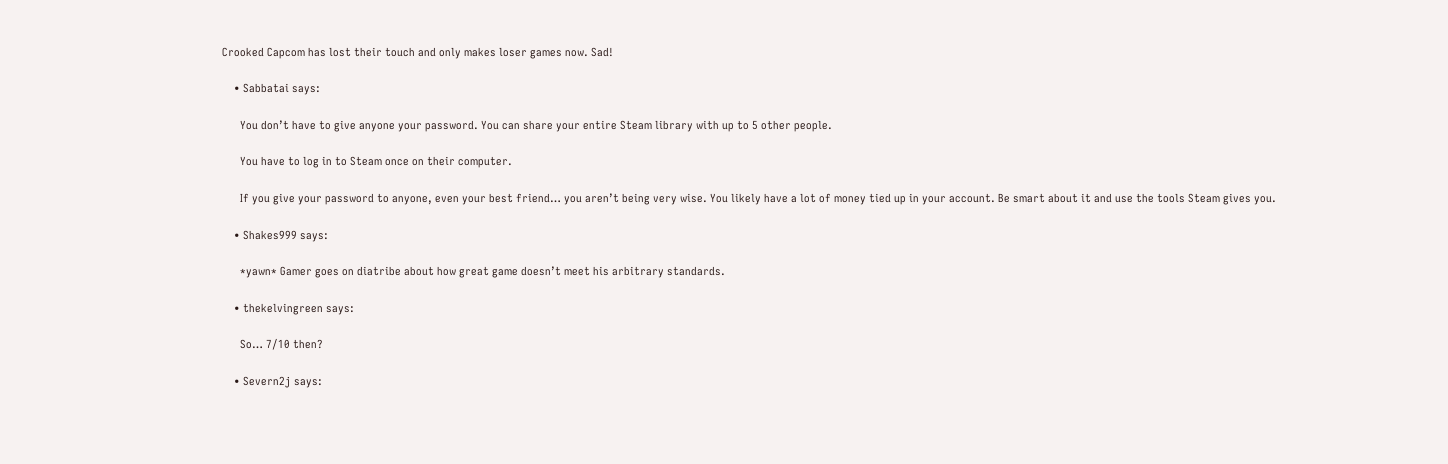Crooked Capcom has lost their touch and only makes loser games now. Sad!

    • Sabbatai says:

      You don’t have to give anyone your password. You can share your entire Steam library with up to 5 other people.

      You have to log in to Steam once on their computer.

      If you give your password to anyone, even your best friend… you aren’t being very wise. You likely have a lot of money tied up in your account. Be smart about it and use the tools Steam gives you.

    • Shakes999 says:

      *yawn* Gamer goes on diatribe about how great game doesn’t meet his arbitrary standards.

    • thekelvingreen says:

      So… 7/10 then?

    • Severn2j says: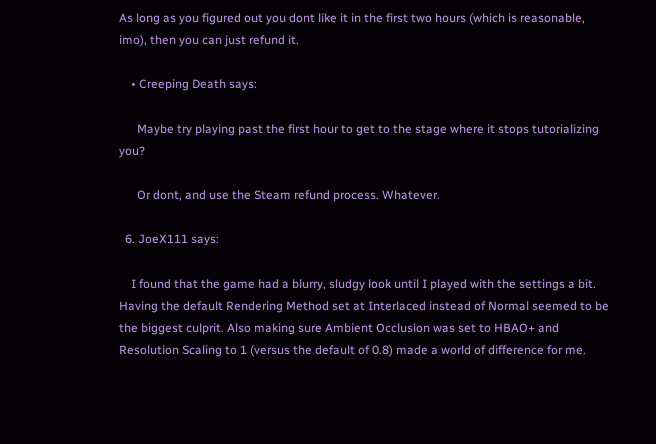As long as you figured out you dont like it in the first two hours (which is reasonable, imo), then you can just refund it.

    • Creeping Death says:

      Maybe try playing past the first hour to get to the stage where it stops tutorializing you?

      Or dont, and use the Steam refund process. Whatever.

  6. JoeX111 says:

    I found that the game had a blurry, sludgy look until I played with the settings a bit. Having the default Rendering Method set at Interlaced instead of Normal seemed to be the biggest culprit. Also making sure Ambient Occlusion was set to HBAO+ and Resolution Scaling to 1 (versus the default of 0.8) made a world of difference for me.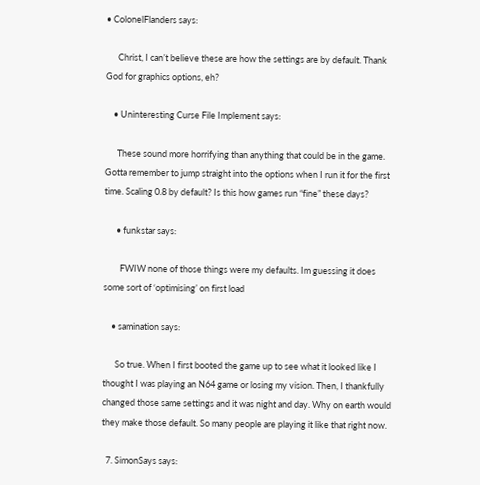• ColonelFlanders says:

      Christ, I can’t believe these are how the settings are by default. Thank God for graphics options, eh?

    • Uninteresting Curse File Implement says:

      These sound more horrifying than anything that could be in the game. Gotta remember to jump straight into the options when I run it for the first time. Scaling 0.8 by default? Is this how games run “fine” these days?

      • funkstar says:

        FWIW none of those things were my defaults. Im guessing it does some sort of ‘optimising’ on first load

    • samination says:

      So true. When I first booted the game up to see what it looked like I thought I was playing an N64 game or losing my vision. Then, I thankfully changed those same settings and it was night and day. Why on earth would they make those default. So many people are playing it like that right now.

  7. SimonSays says: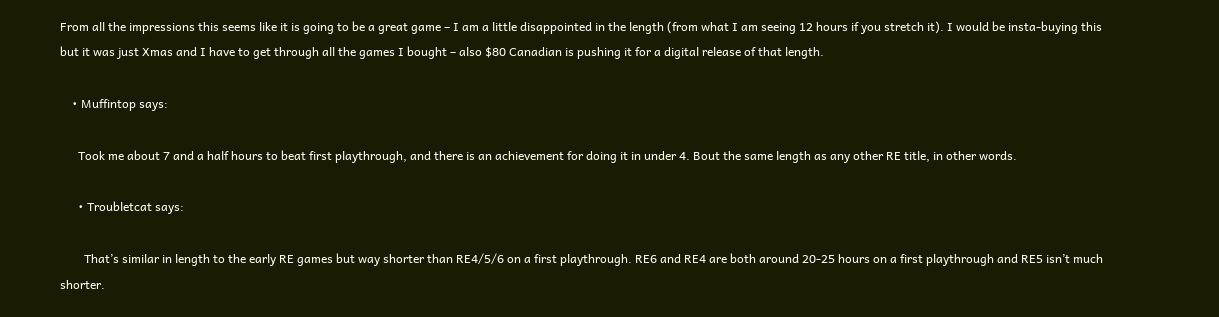From all the impressions this seems like it is going to be a great game – I am a little disappointed in the length (from what I am seeing 12 hours if you stretch it). I would be insta-buying this but it was just Xmas and I have to get through all the games I bought – also $80 Canadian is pushing it for a digital release of that length.

    • Muffintop says:

      Took me about 7 and a half hours to beat first playthrough, and there is an achievement for doing it in under 4. Bout the same length as any other RE title, in other words.

      • Troubletcat says:

        That’s similar in length to the early RE games but way shorter than RE4/5/6 on a first playthrough. RE6 and RE4 are both around 20-25 hours on a first playthrough and RE5 isn’t much shorter.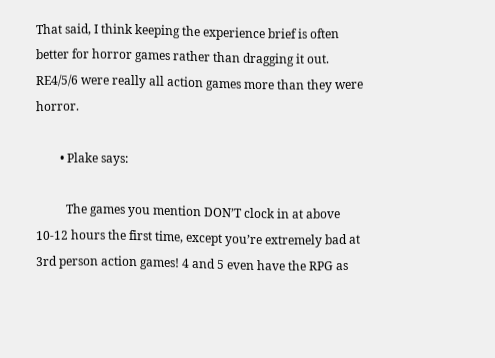That said, I think keeping the experience brief is often better for horror games rather than dragging it out. RE4/5/6 were really all action games more than they were horror.

        • Plake says:

          The games you mention DON’T clock in at above 10-12 hours the first time, except you’re extremely bad at 3rd person action games! 4 and 5 even have the RPG as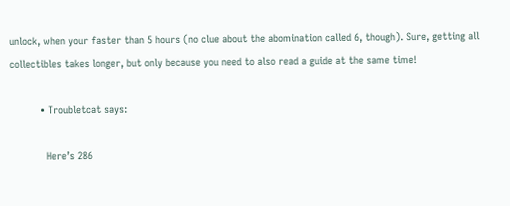unlock, when your faster than 5 hours (no clue about the abomination called 6, though). Sure, getting all collectibles takes longer, but only because you need to also read a guide at the same time!

          • Troubletcat says:

            Here’s 286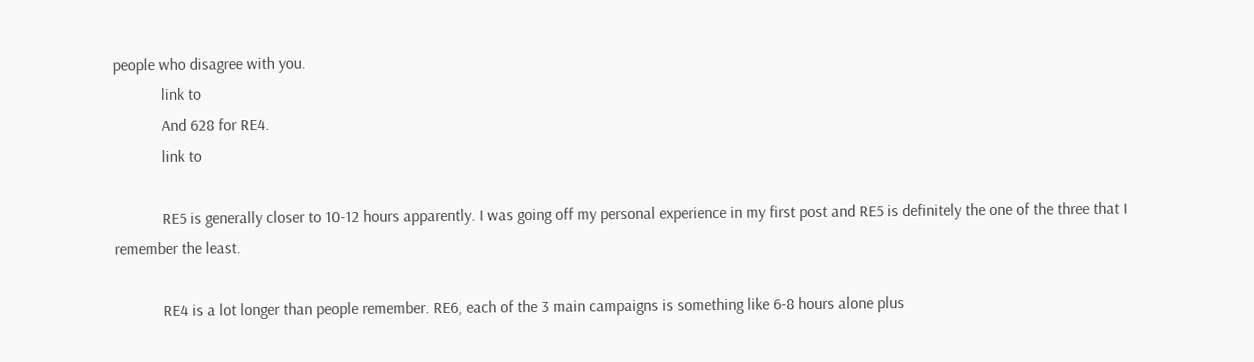people who disagree with you.
            link to
            And 628 for RE4.
            link to

            RE5 is generally closer to 10-12 hours apparently. I was going off my personal experience in my first post and RE5 is definitely the one of the three that I remember the least.

            RE4 is a lot longer than people remember. RE6, each of the 3 main campaigns is something like 6-8 hours alone plus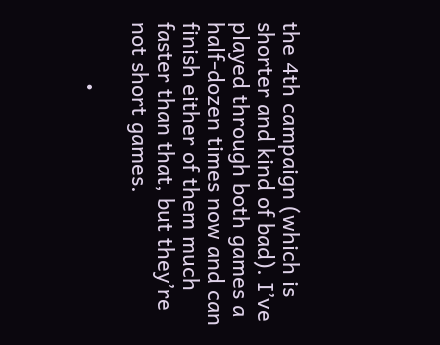the 4th campaign (which is shorter and kind of bad). I’ve played through both games a half-dozen times now and can finish either of them much faster than that, but they’re not short games.

          •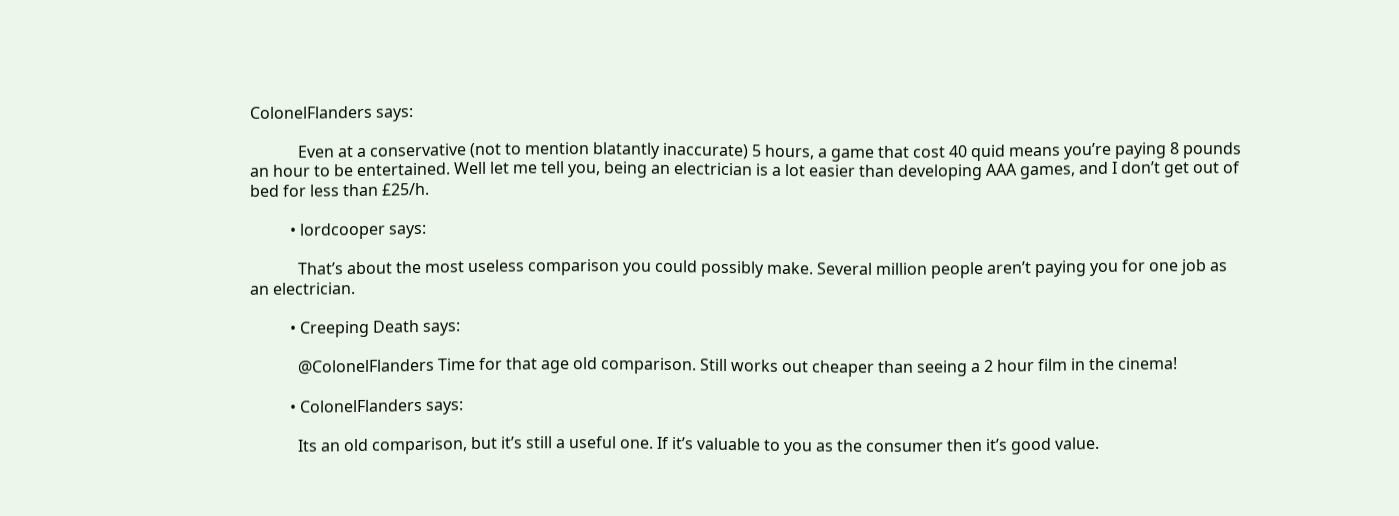ColonelFlanders says:

            Even at a conservative (not to mention blatantly inaccurate) 5 hours, a game that cost 40 quid means you’re paying 8 pounds an hour to be entertained. Well let me tell you, being an electrician is a lot easier than developing AAA games, and I don’t get out of bed for less than £25/h.

          • lordcooper says:

            That’s about the most useless comparison you could possibly make. Several million people aren’t paying you for one job as an electrician.

          • Creeping Death says:

            @ColonelFlanders Time for that age old comparison. Still works out cheaper than seeing a 2 hour film in the cinema!

          • ColonelFlanders says:

            Its an old comparison, but it’s still a useful one. If it’s valuable to you as the consumer then it’s good value.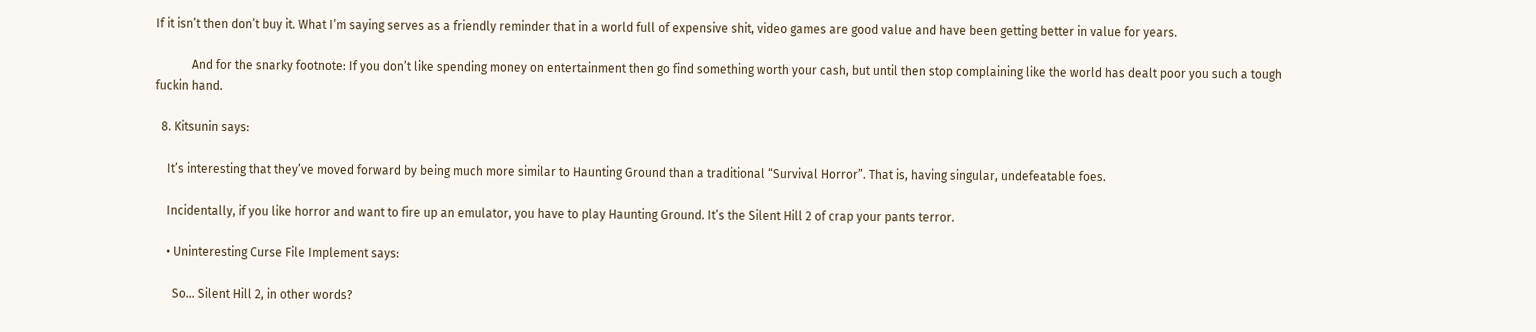If it isn’t then don’t buy it. What I’m saying serves as a friendly reminder that in a world full of expensive shit, video games are good value and have been getting better in value for years.

            And for the snarky footnote: If you don’t like spending money on entertainment then go find something worth your cash, but until then stop complaining like the world has dealt poor you such a tough fuckin hand.

  8. Kitsunin says:

    It’s interesting that they’ve moved forward by being much more similar to Haunting Ground than a traditional “Survival Horror”. That is, having singular, undefeatable foes.

    Incidentally, if you like horror and want to fire up an emulator, you have to play Haunting Ground. It’s the Silent Hill 2 of crap your pants terror.

    • Uninteresting Curse File Implement says:

      So… Silent Hill 2, in other words?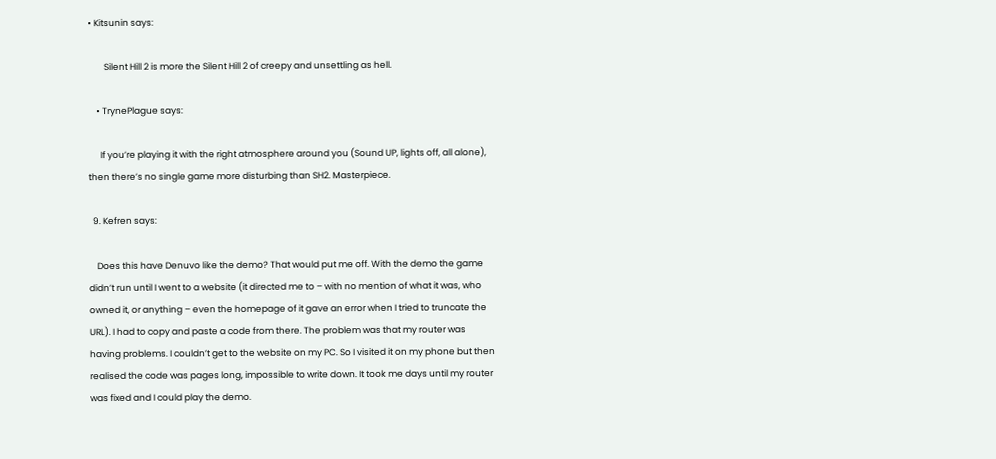• Kitsunin says:

        Silent Hill 2 is more the Silent Hill 2 of creepy and unsettling as hell.

    • TrynePlague says:

      If you’re playing it with the right atmosphere around you (Sound UP, lights off, all alone), then there’s no single game more disturbing than SH2. Masterpiece.

  9. Kefren says:

    Does this have Denuvo like the demo? That would put me off. With the demo the game didn’t run until I went to a website (it directed me to – with no mention of what it was, who owned it, or anything – even the homepage of it gave an error when I tried to truncate the URL). I had to copy and paste a code from there. The problem was that my router was having problems. I couldn’t get to the website on my PC. So I visited it on my phone but then realised the code was pages long, impossible to write down. It took me days until my router was fixed and I could play the demo.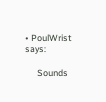• PoulWrist says:

      Sounds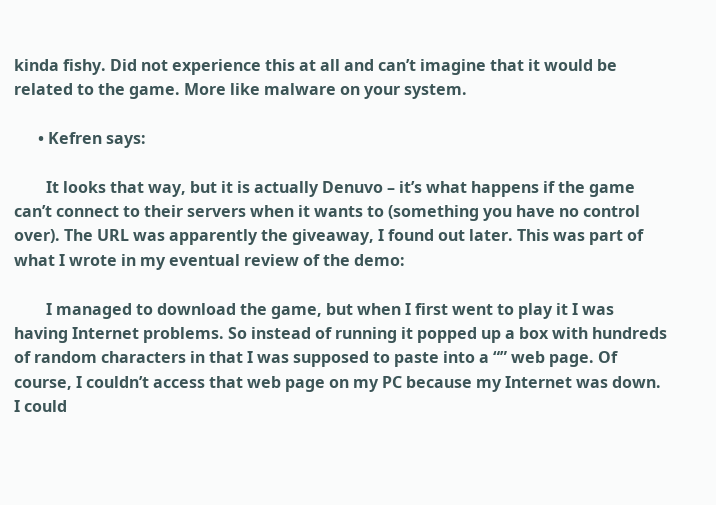kinda fishy. Did not experience this at all and can’t imagine that it would be related to the game. More like malware on your system.

      • Kefren says:

        It looks that way, but it is actually Denuvo – it’s what happens if the game can’t connect to their servers when it wants to (something you have no control over). The URL was apparently the giveaway, I found out later. This was part of what I wrote in my eventual review of the demo:

        I managed to download the game, but when I first went to play it I was having Internet problems. So instead of running it popped up a box with hundreds of random characters in that I was supposed to paste into a “” web page. Of course, I couldn’t access that web page on my PC because my Internet was down. I could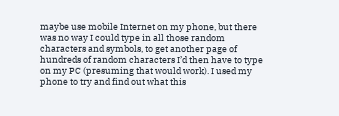maybe use mobile Internet on my phone, but there was no way I could type in all those random characters and symbols, to get another page of hundreds of random characters I’d then have to type on my PC (presuming that would work). I used my phone to try and find out what this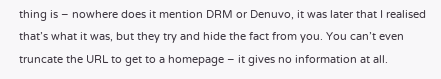thing is – nowhere does it mention DRM or Denuvo, it was later that I realised that’s what it was, but they try and hide the fact from you. You can’t even truncate the URL to get to a homepage – it gives no information at all.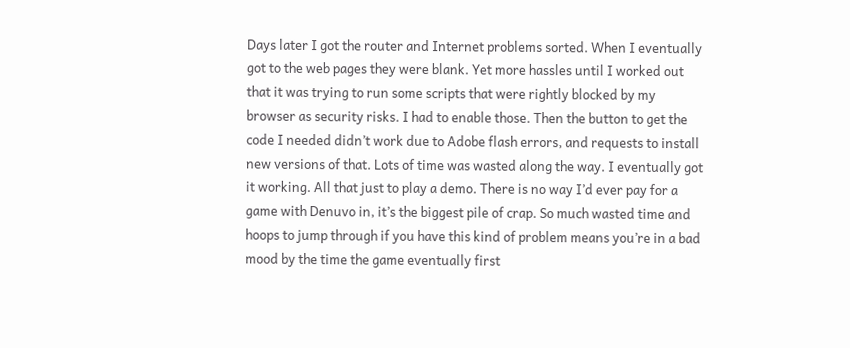Days later I got the router and Internet problems sorted. When I eventually got to the web pages they were blank. Yet more hassles until I worked out that it was trying to run some scripts that were rightly blocked by my browser as security risks. I had to enable those. Then the button to get the code I needed didn’t work due to Adobe flash errors, and requests to install new versions of that. Lots of time was wasted along the way. I eventually got it working. All that just to play a demo. There is no way I’d ever pay for a game with Denuvo in, it’s the biggest pile of crap. So much wasted time and hoops to jump through if you have this kind of problem means you’re in a bad mood by the time the game eventually first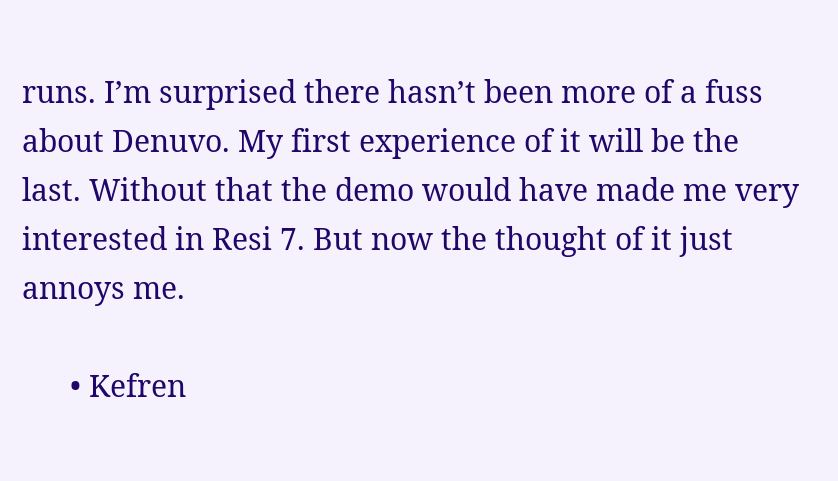runs. I’m surprised there hasn’t been more of a fuss about Denuvo. My first experience of it will be the last. Without that the demo would have made me very interested in Resi 7. But now the thought of it just annoys me.

      • Kefren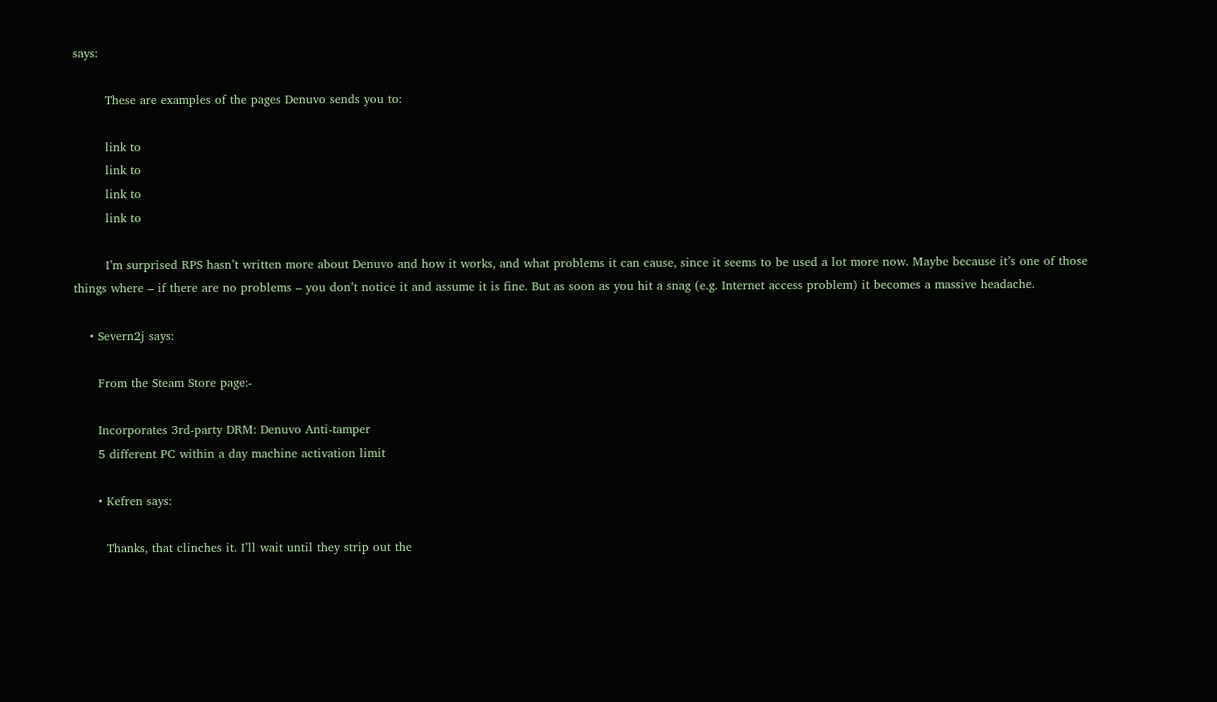says:

        These are examples of the pages Denuvo sends you to:

        link to
        link to
        link to
        link to

        I’m surprised RPS hasn’t written more about Denuvo and how it works, and what problems it can cause, since it seems to be used a lot more now. Maybe because it’s one of those things where – if there are no problems – you don’t notice it and assume it is fine. But as soon as you hit a snag (e.g. Internet access problem) it becomes a massive headache.

    • Severn2j says:

      From the Steam Store page:-

      Incorporates 3rd-party DRM: Denuvo Anti-tamper
      5 different PC within a day machine activation limit

      • Kefren says:

        Thanks, that clinches it. I’ll wait until they strip out the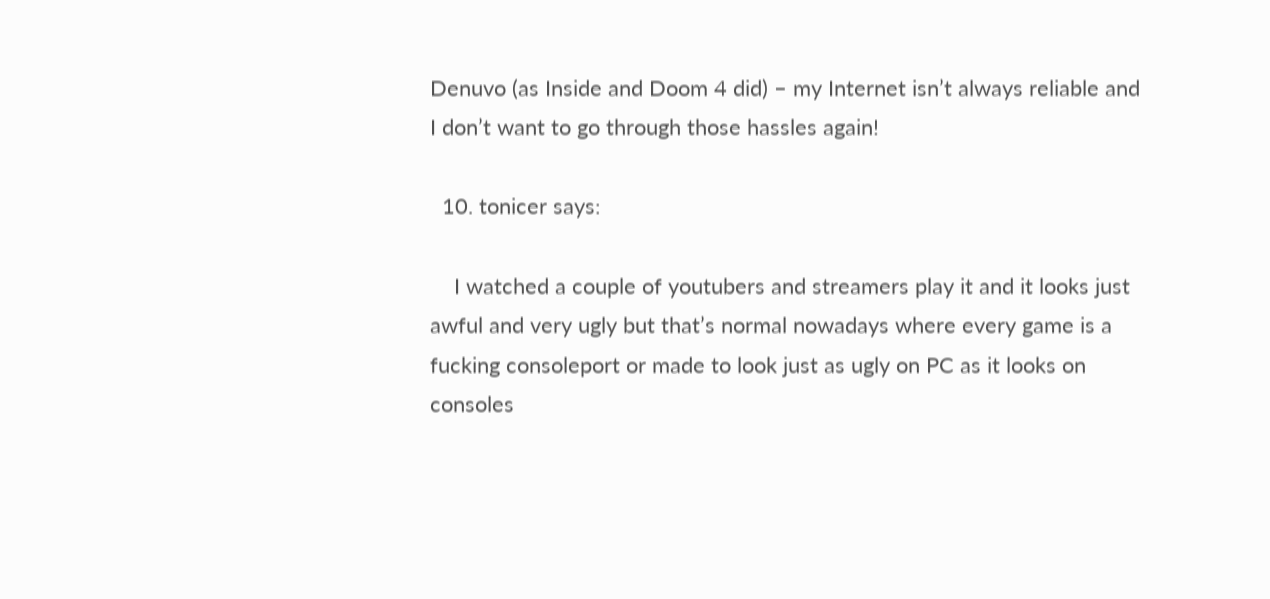Denuvo (as Inside and Doom 4 did) – my Internet isn’t always reliable and I don’t want to go through those hassles again!

  10. tonicer says:

    I watched a couple of youtubers and streamers play it and it looks just awful and very ugly but that’s normal nowadays where every game is a fucking consoleport or made to look just as ugly on PC as it looks on consoles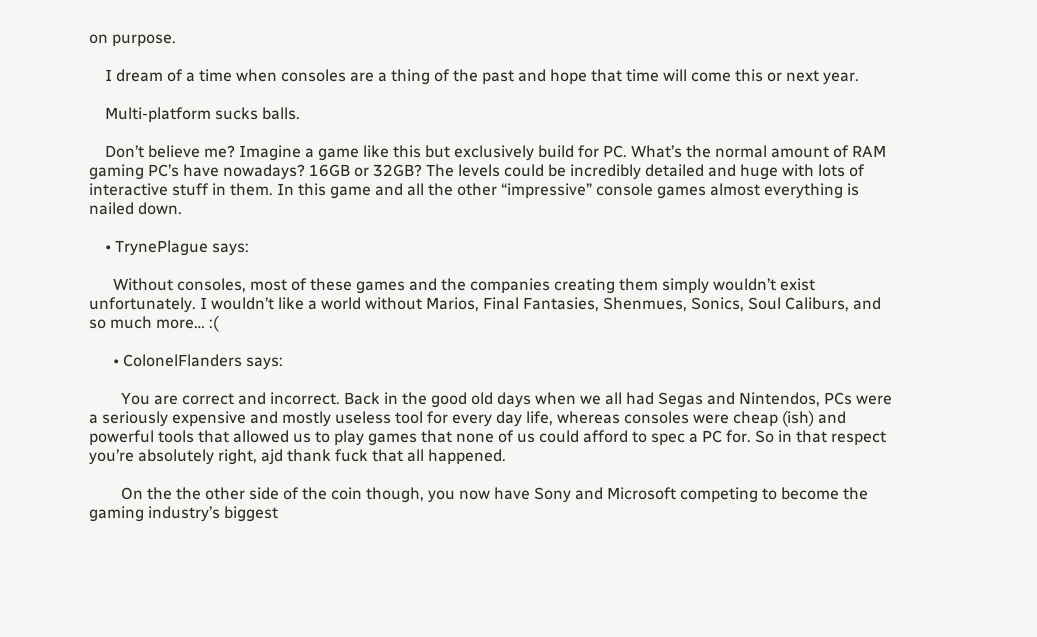on purpose.

    I dream of a time when consoles are a thing of the past and hope that time will come this or next year.

    Multi-platform sucks balls.

    Don’t believe me? Imagine a game like this but exclusively build for PC. What’s the normal amount of RAM gaming PC’s have nowadays? 16GB or 32GB? The levels could be incredibly detailed and huge with lots of interactive stuff in them. In this game and all the other “impressive” console games almost everything is nailed down.

    • TrynePlague says:

      Without consoles, most of these games and the companies creating them simply wouldn’t exist unfortunately. I wouldn’t like a world without Marios, Final Fantasies, Shenmues, Sonics, Soul Caliburs, and so much more… :(

      • ColonelFlanders says:

        You are correct and incorrect. Back in the good old days when we all had Segas and Nintendos, PCs were a seriously expensive and mostly useless tool for every day life, whereas consoles were cheap (ish) and powerful tools that allowed us to play games that none of us could afford to spec a PC for. So in that respect you’re absolutely right, ajd thank fuck that all happened.

        On the the other side of the coin though, you now have Sony and Microsoft competing to become the gaming industry’s biggest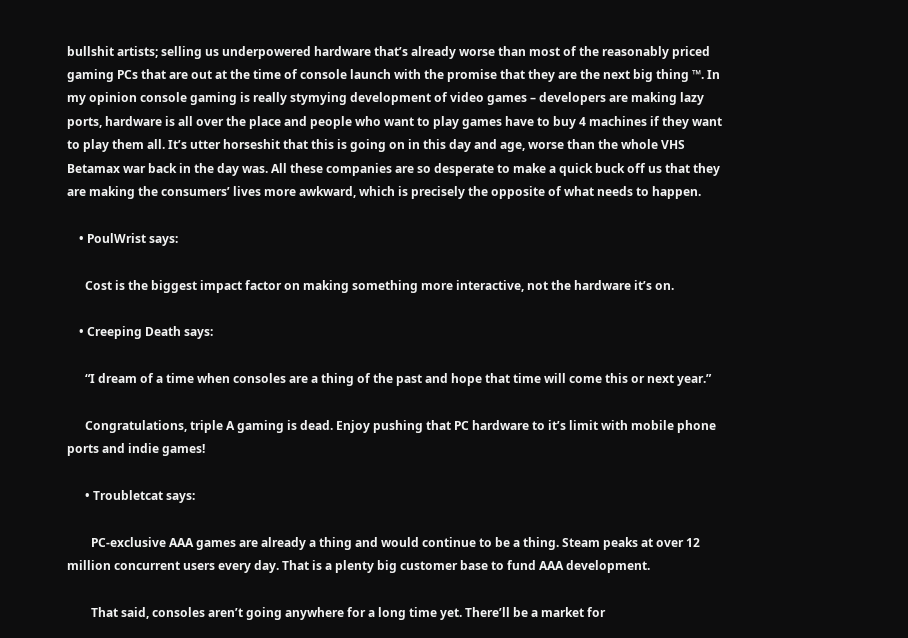bullshit artists; selling us underpowered hardware that’s already worse than most of the reasonably priced gaming PCs that are out at the time of console launch with the promise that they are the next big thing ™. In my opinion console gaming is really stymying development of video games – developers are making lazy ports, hardware is all over the place and people who want to play games have to buy 4 machines if they want to play them all. It’s utter horseshit that this is going on in this day and age, worse than the whole VHS Betamax war back in the day was. All these companies are so desperate to make a quick buck off us that they are making the consumers’ lives more awkward, which is precisely the opposite of what needs to happen.

    • PoulWrist says:

      Cost is the biggest impact factor on making something more interactive, not the hardware it’s on.

    • Creeping Death says:

      “I dream of a time when consoles are a thing of the past and hope that time will come this or next year.”

      Congratulations, triple A gaming is dead. Enjoy pushing that PC hardware to it’s limit with mobile phone ports and indie games!

      • Troubletcat says:

        PC-exclusive AAA games are already a thing and would continue to be a thing. Steam peaks at over 12 million concurrent users every day. That is a plenty big customer base to fund AAA development.

        That said, consoles aren’t going anywhere for a long time yet. There’ll be a market for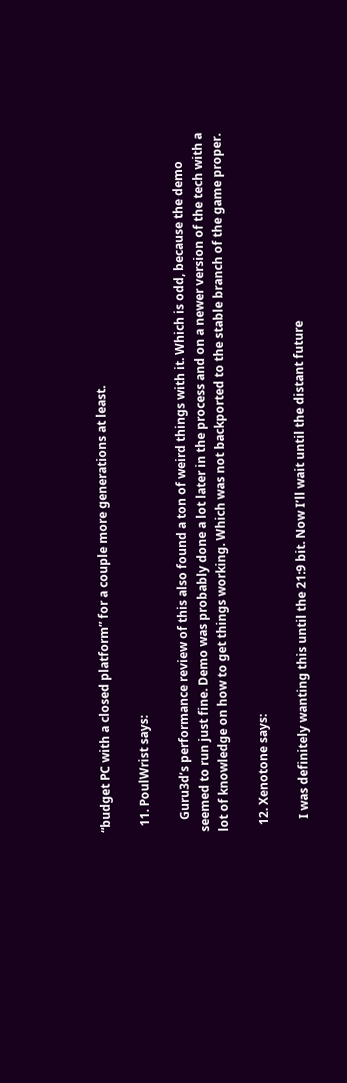“budget PC with a closed platform” for a couple more generations at least.

  11. PoulWrist says:

    Guru3d’s performance review of this also found a ton of weird things with it. Which is odd, because the demo seemed to run just fine. Demo was probably done a lot later in the process and on a newer version of the tech with a lot of knowledge on how to get things working. Which was not backported to the stable branch of the game proper.

  12. Xenotone says:

    I was definitely wanting this until the 21:9 bit. Now I’ll wait until the distant future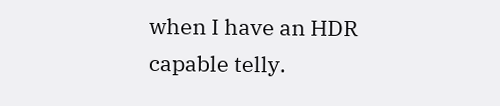when I have an HDR capable telly.